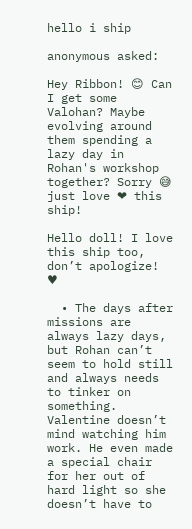hello i ship

anonymous asked:

Hey Ribbon! 😊 Can I get some Valohan? Maybe evolving around them spending a lazy day in Rohan's workshop together? Sorry 😅 just love ❤ this ship!

Hello doll! I love this ship too, don’t apologize! ♥

  • The days after missions are always lazy days, but Rohan can’t seem to hold still and always needs to tinker on something. Valentine doesn’t mind watching him work. He even made a special chair for her out of hard light so she doesn’t have to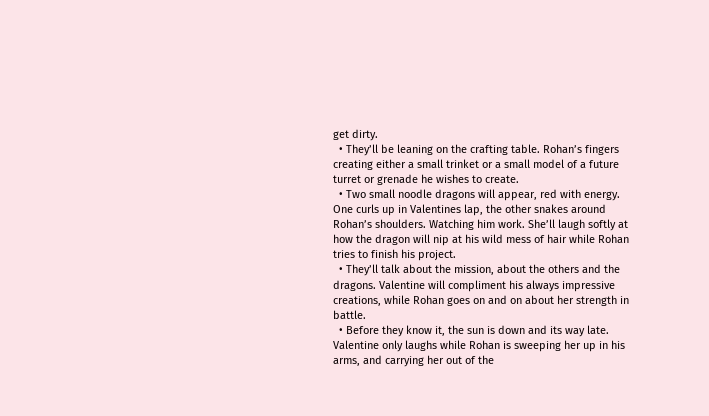get dirty.
  • They’ll be leaning on the crafting table. Rohan’s fingers creating either a small trinket or a small model of a future turret or grenade he wishes to create.
  • Two small noodle dragons will appear, red with energy. One curls up in Valentines lap, the other snakes around Rohan’s shoulders. Watching him work. She’ll laugh softly at how the dragon will nip at his wild mess of hair while Rohan tries to finish his project.
  • They’ll talk about the mission, about the others and the dragons. Valentine will compliment his always impressive creations, while Rohan goes on and on about her strength in battle.
  • Before they know it, the sun is down and its way late. Valentine only laughs while Rohan is sweeping her up in his arms, and carrying her out of the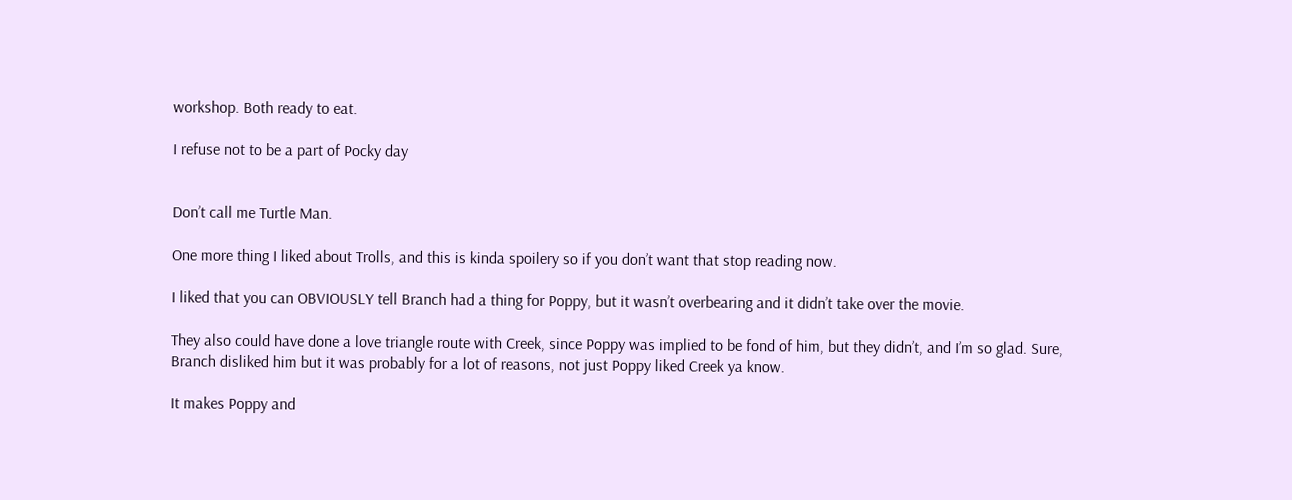workshop. Both ready to eat.

I refuse not to be a part of Pocky day


Don’t call me Turtle Man.

One more thing I liked about Trolls, and this is kinda spoilery so if you don’t want that stop reading now.

I liked that you can OBVIOUSLY tell Branch had a thing for Poppy, but it wasn’t overbearing and it didn’t take over the movie.

They also could have done a love triangle route with Creek, since Poppy was implied to be fond of him, but they didn’t, and I’m so glad. Sure, Branch disliked him but it was probably for a lot of reasons, not just Poppy liked Creek ya know.

It makes Poppy and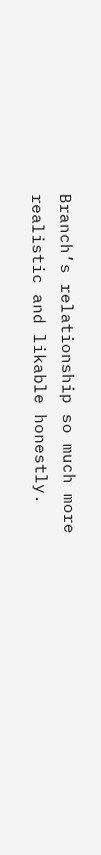Branch’s relationship so much more realistic and likable honestly.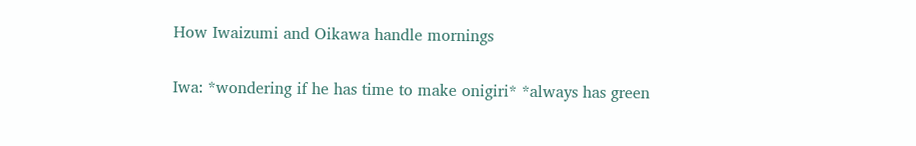How Iwaizumi and Oikawa handle mornings

Iwa: *wondering if he has time to make onigiri* *always has green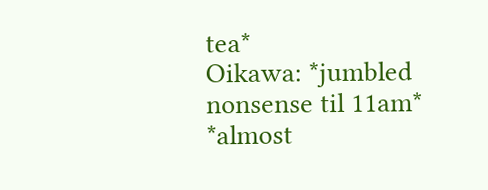tea*
Oikawa: *jumbled nonsense til 11am* *almost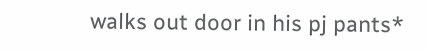walks out door in his pj pants*